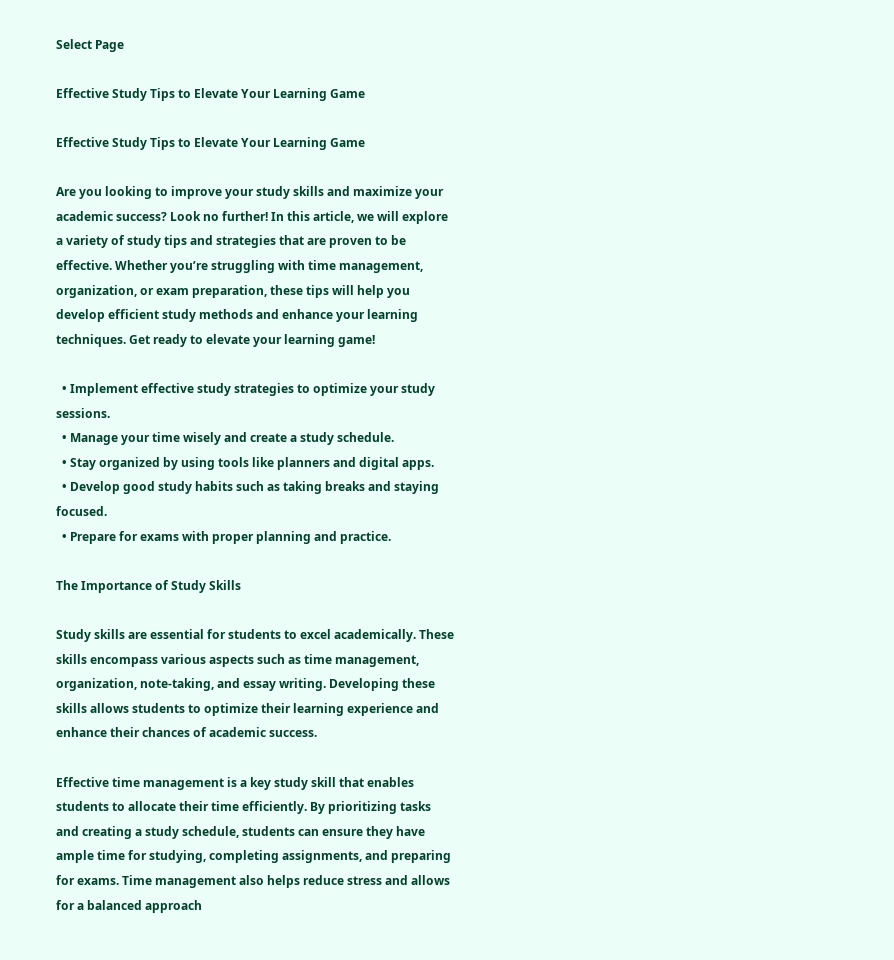Select Page

Effective Study Tips to Elevate Your Learning Game

Effective Study Tips to Elevate Your Learning Game

Are you looking to improve your study skills and maximize your academic success? Look no further! In this article, we will explore a variety of study tips and strategies that are proven to be effective. Whether you’re struggling with time management, organization, or exam preparation, these tips will help you develop efficient study methods and enhance your learning techniques. Get ready to elevate your learning game!

  • Implement effective study strategies to optimize your study sessions.
  • Manage your time wisely and create a study schedule.
  • Stay organized by using tools like planners and digital apps.
  • Develop good study habits such as taking breaks and staying focused.
  • Prepare for exams with proper planning and practice.

The Importance of Study Skills

Study skills are essential for students to excel academically. These skills encompass various aspects such as time management, organization, note-taking, and essay writing. Developing these skills allows students to optimize their learning experience and enhance their chances of academic success.

Effective time management is a key study skill that enables students to allocate their time efficiently. By prioritizing tasks and creating a study schedule, students can ensure they have ample time for studying, completing assignments, and preparing for exams. Time management also helps reduce stress and allows for a balanced approach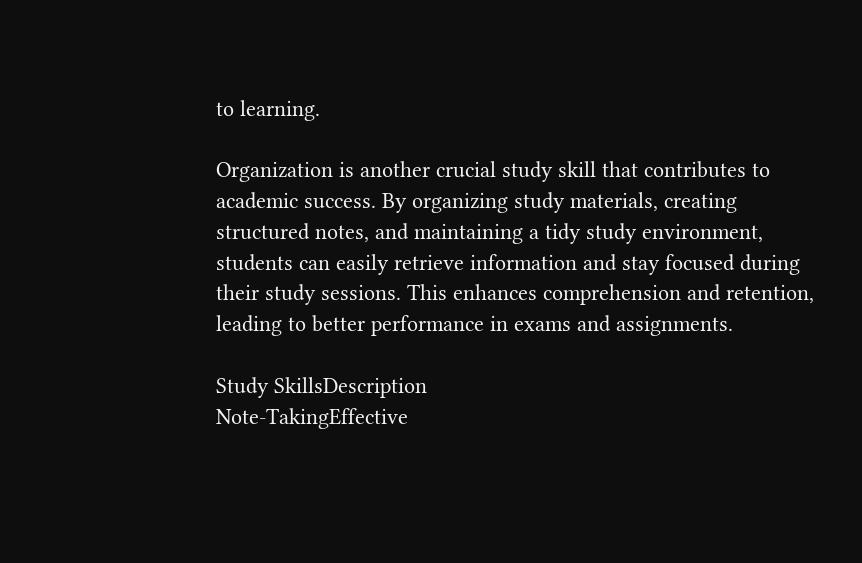to learning.

Organization is another crucial study skill that contributes to academic success. By organizing study materials, creating structured notes, and maintaining a tidy study environment, students can easily retrieve information and stay focused during their study sessions. This enhances comprehension and retention, leading to better performance in exams and assignments.

Study SkillsDescription
Note-TakingEffective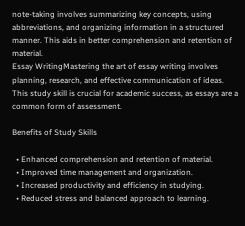note-taking involves summarizing key concepts, using abbreviations, and organizing information in a structured manner. This aids in better comprehension and retention of material.
Essay WritingMastering the art of essay writing involves planning, research, and effective communication of ideas. This study skill is crucial for academic success, as essays are a common form of assessment.

Benefits of Study Skills

  • Enhanced comprehension and retention of material.
  • Improved time management and organization.
  • Increased productivity and efficiency in studying.
  • Reduced stress and balanced approach to learning.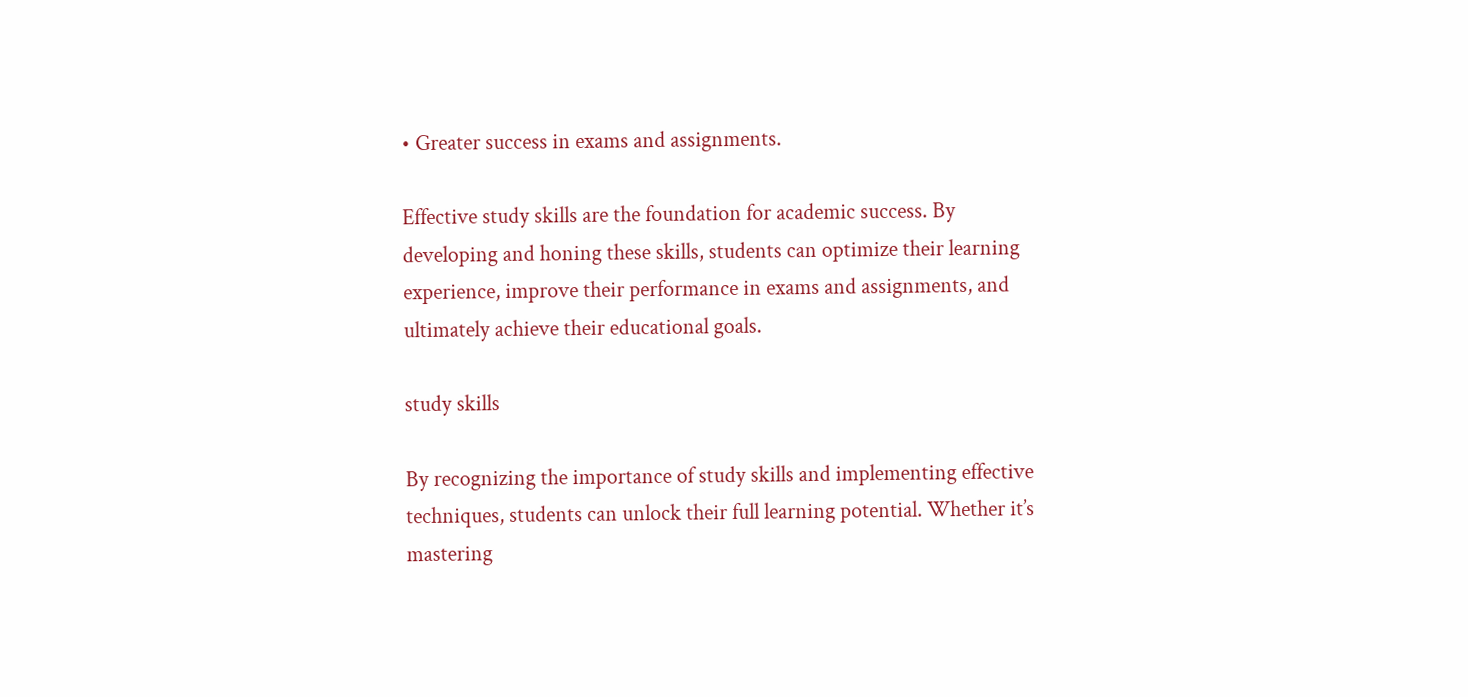• Greater success in exams and assignments.

Effective study skills are the foundation for academic success. By developing and honing these skills, students can optimize their learning experience, improve their performance in exams and assignments, and ultimately achieve their educational goals.

study skills

By recognizing the importance of study skills and implementing effective techniques, students can unlock their full learning potential. Whether it’s mastering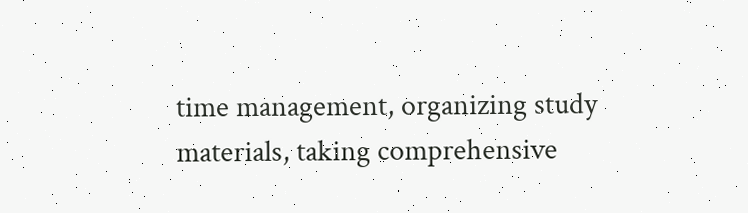time management, organizing study materials, taking comprehensive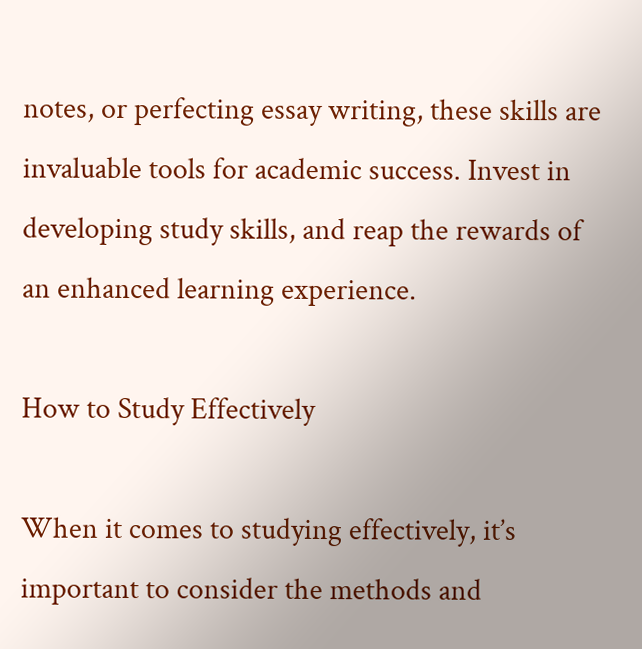notes, or perfecting essay writing, these skills are invaluable tools for academic success. Invest in developing study skills, and reap the rewards of an enhanced learning experience.

How to Study Effectively

When it comes to studying effectively, it’s important to consider the methods and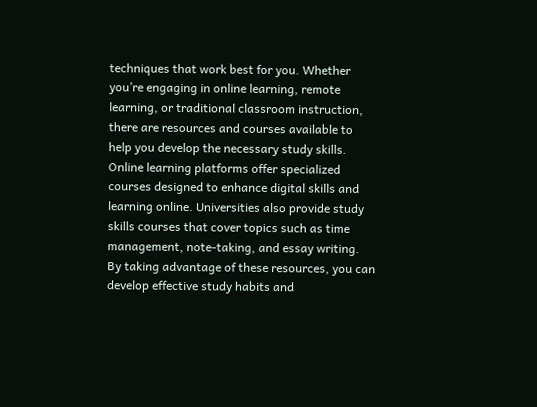techniques that work best for you. Whether you’re engaging in online learning, remote learning, or traditional classroom instruction, there are resources and courses available to help you develop the necessary study skills. Online learning platforms offer specialized courses designed to enhance digital skills and learning online. Universities also provide study skills courses that cover topics such as time management, note-taking, and essay writing. By taking advantage of these resources, you can develop effective study habits and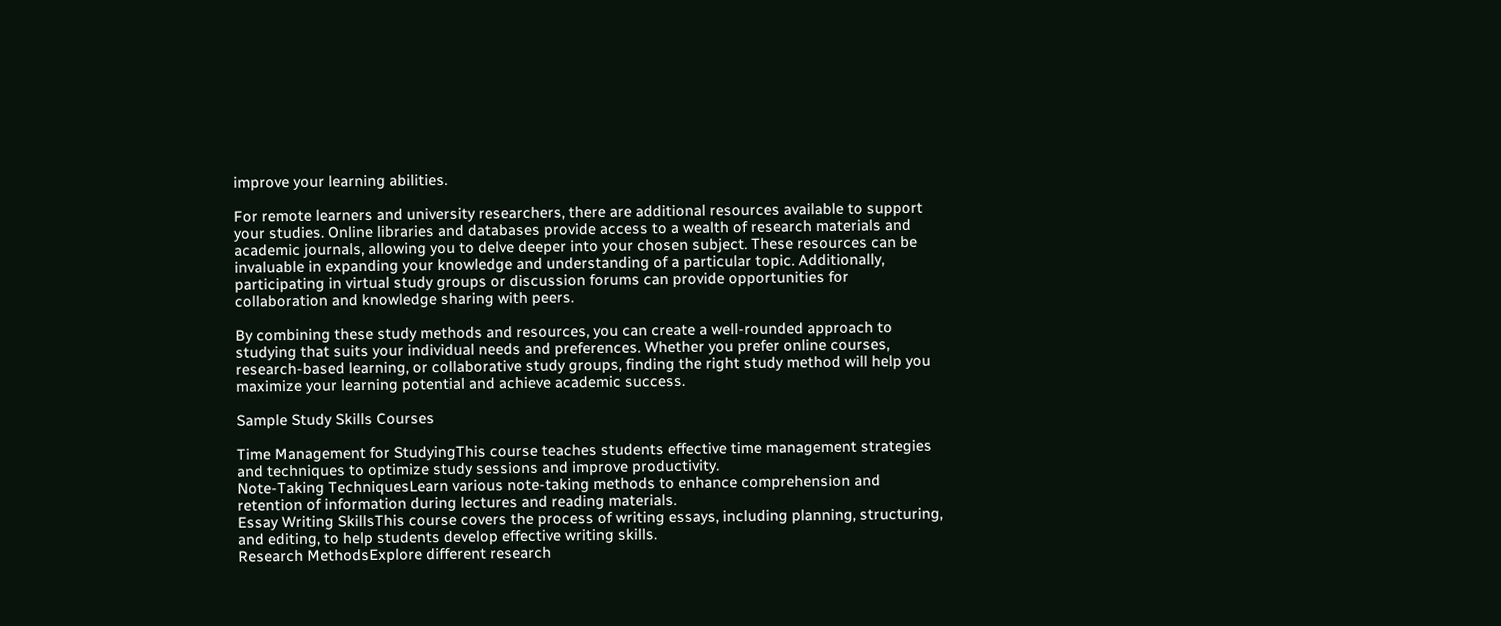improve your learning abilities.

For remote learners and university researchers, there are additional resources available to support your studies. Online libraries and databases provide access to a wealth of research materials and academic journals, allowing you to delve deeper into your chosen subject. These resources can be invaluable in expanding your knowledge and understanding of a particular topic. Additionally, participating in virtual study groups or discussion forums can provide opportunities for collaboration and knowledge sharing with peers.

By combining these study methods and resources, you can create a well-rounded approach to studying that suits your individual needs and preferences. Whether you prefer online courses, research-based learning, or collaborative study groups, finding the right study method will help you maximize your learning potential and achieve academic success.

Sample Study Skills Courses

Time Management for StudyingThis course teaches students effective time management strategies and techniques to optimize study sessions and improve productivity.
Note-Taking TechniquesLearn various note-taking methods to enhance comprehension and retention of information during lectures and reading materials.
Essay Writing SkillsThis course covers the process of writing essays, including planning, structuring, and editing, to help students develop effective writing skills.
Research MethodsExplore different research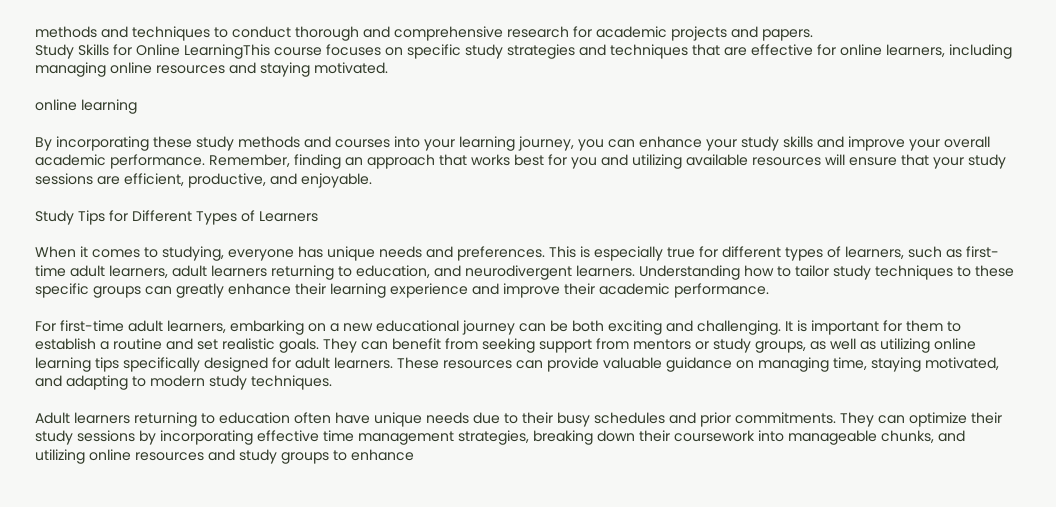methods and techniques to conduct thorough and comprehensive research for academic projects and papers.
Study Skills for Online LearningThis course focuses on specific study strategies and techniques that are effective for online learners, including managing online resources and staying motivated.

online learning

By incorporating these study methods and courses into your learning journey, you can enhance your study skills and improve your overall academic performance. Remember, finding an approach that works best for you and utilizing available resources will ensure that your study sessions are efficient, productive, and enjoyable.

Study Tips for Different Types of Learners

When it comes to studying, everyone has unique needs and preferences. This is especially true for different types of learners, such as first-time adult learners, adult learners returning to education, and neurodivergent learners. Understanding how to tailor study techniques to these specific groups can greatly enhance their learning experience and improve their academic performance.

For first-time adult learners, embarking on a new educational journey can be both exciting and challenging. It is important for them to establish a routine and set realistic goals. They can benefit from seeking support from mentors or study groups, as well as utilizing online learning tips specifically designed for adult learners. These resources can provide valuable guidance on managing time, staying motivated, and adapting to modern study techniques.

Adult learners returning to education often have unique needs due to their busy schedules and prior commitments. They can optimize their study sessions by incorporating effective time management strategies, breaking down their coursework into manageable chunks, and utilizing online resources and study groups to enhance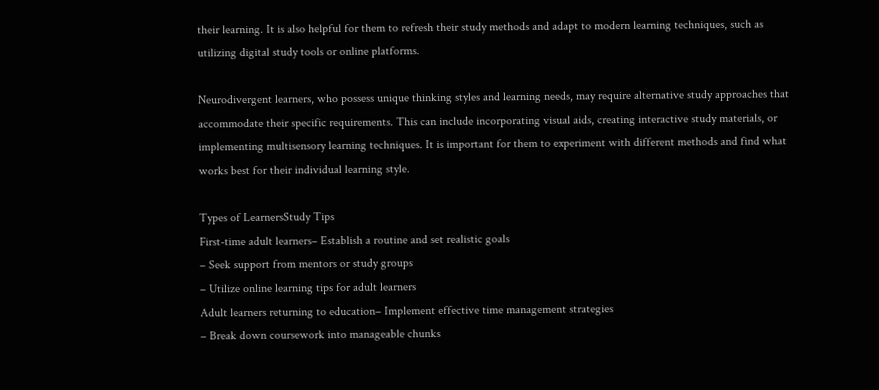their learning. It is also helpful for them to refresh their study methods and adapt to modern learning techniques, such as utilizing digital study tools or online platforms.

Neurodivergent learners, who possess unique thinking styles and learning needs, may require alternative study approaches that accommodate their specific requirements. This can include incorporating visual aids, creating interactive study materials, or implementing multisensory learning techniques. It is important for them to experiment with different methods and find what works best for their individual learning style.

Types of LearnersStudy Tips
First-time adult learners– Establish a routine and set realistic goals
– Seek support from mentors or study groups
– Utilize online learning tips for adult learners
Adult learners returning to education– Implement effective time management strategies
– Break down coursework into manageable chunks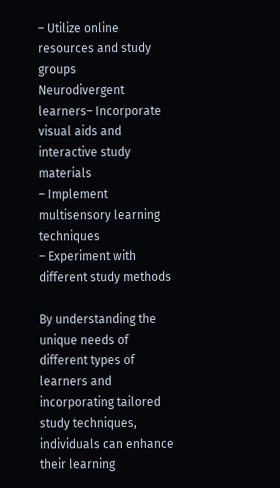– Utilize online resources and study groups
Neurodivergent learners– Incorporate visual aids and interactive study materials
– Implement multisensory learning techniques
– Experiment with different study methods

By understanding the unique needs of different types of learners and incorporating tailored study techniques, individuals can enhance their learning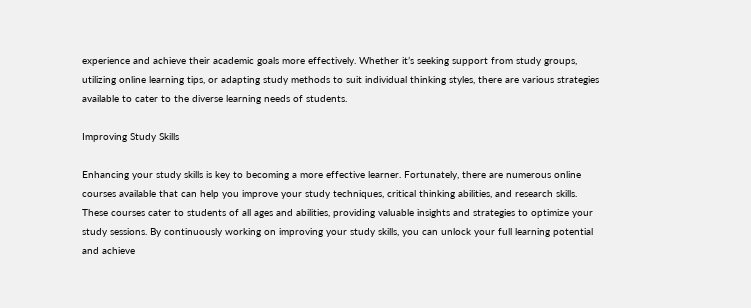experience and achieve their academic goals more effectively. Whether it’s seeking support from study groups, utilizing online learning tips, or adapting study methods to suit individual thinking styles, there are various strategies available to cater to the diverse learning needs of students.

Improving Study Skills

Enhancing your study skills is key to becoming a more effective learner. Fortunately, there are numerous online courses available that can help you improve your study techniques, critical thinking abilities, and research skills. These courses cater to students of all ages and abilities, providing valuable insights and strategies to optimize your study sessions. By continuously working on improving your study skills, you can unlock your full learning potential and achieve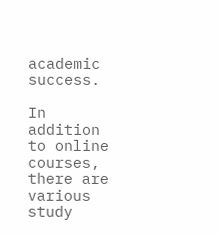academic success.

In addition to online courses, there are various study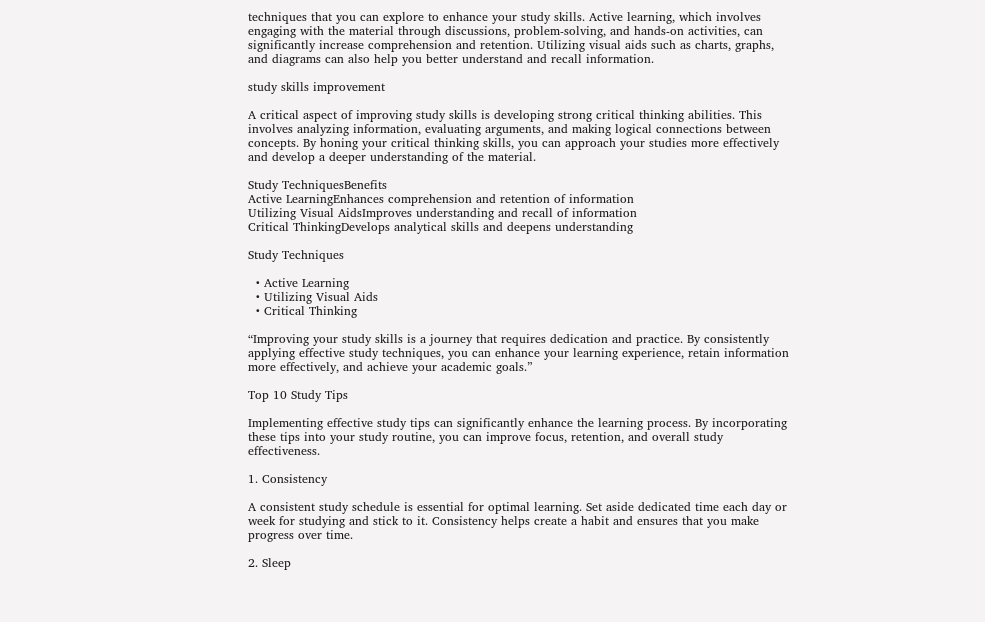techniques that you can explore to enhance your study skills. Active learning, which involves engaging with the material through discussions, problem-solving, and hands-on activities, can significantly increase comprehension and retention. Utilizing visual aids such as charts, graphs, and diagrams can also help you better understand and recall information.

study skills improvement

A critical aspect of improving study skills is developing strong critical thinking abilities. This involves analyzing information, evaluating arguments, and making logical connections between concepts. By honing your critical thinking skills, you can approach your studies more effectively and develop a deeper understanding of the material.

Study TechniquesBenefits
Active LearningEnhances comprehension and retention of information
Utilizing Visual AidsImproves understanding and recall of information
Critical ThinkingDevelops analytical skills and deepens understanding

Study Techniques

  • Active Learning
  • Utilizing Visual Aids
  • Critical Thinking

“Improving your study skills is a journey that requires dedication and practice. By consistently applying effective study techniques, you can enhance your learning experience, retain information more effectively, and achieve your academic goals.”

Top 10 Study Tips

Implementing effective study tips can significantly enhance the learning process. By incorporating these tips into your study routine, you can improve focus, retention, and overall study effectiveness.

1. Consistency

A consistent study schedule is essential for optimal learning. Set aside dedicated time each day or week for studying and stick to it. Consistency helps create a habit and ensures that you make progress over time.

2. Sleep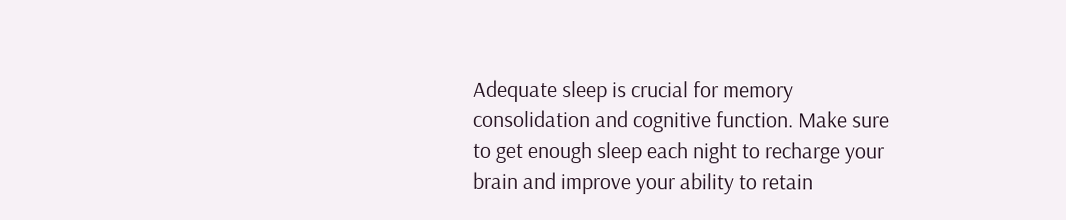Adequate sleep is crucial for memory consolidation and cognitive function. Make sure to get enough sleep each night to recharge your brain and improve your ability to retain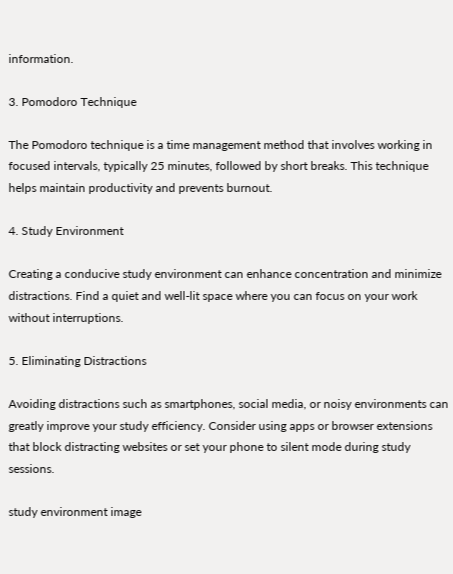information.

3. Pomodoro Technique

The Pomodoro technique is a time management method that involves working in focused intervals, typically 25 minutes, followed by short breaks. This technique helps maintain productivity and prevents burnout.

4. Study Environment

Creating a conducive study environment can enhance concentration and minimize distractions. Find a quiet and well-lit space where you can focus on your work without interruptions.

5. Eliminating Distractions

Avoiding distractions such as smartphones, social media, or noisy environments can greatly improve your study efficiency. Consider using apps or browser extensions that block distracting websites or set your phone to silent mode during study sessions.

study environment image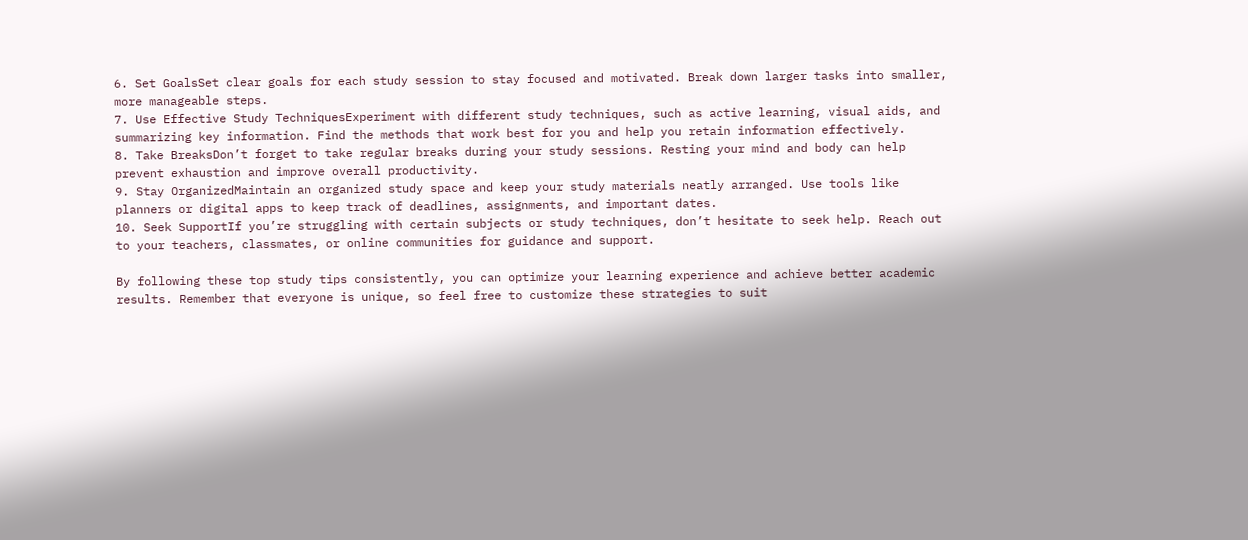6. Set GoalsSet clear goals for each study session to stay focused and motivated. Break down larger tasks into smaller, more manageable steps.
7. Use Effective Study TechniquesExperiment with different study techniques, such as active learning, visual aids, and summarizing key information. Find the methods that work best for you and help you retain information effectively.
8. Take BreaksDon’t forget to take regular breaks during your study sessions. Resting your mind and body can help prevent exhaustion and improve overall productivity.
9. Stay OrganizedMaintain an organized study space and keep your study materials neatly arranged. Use tools like planners or digital apps to keep track of deadlines, assignments, and important dates.
10. Seek SupportIf you’re struggling with certain subjects or study techniques, don’t hesitate to seek help. Reach out to your teachers, classmates, or online communities for guidance and support.

By following these top study tips consistently, you can optimize your learning experience and achieve better academic results. Remember that everyone is unique, so feel free to customize these strategies to suit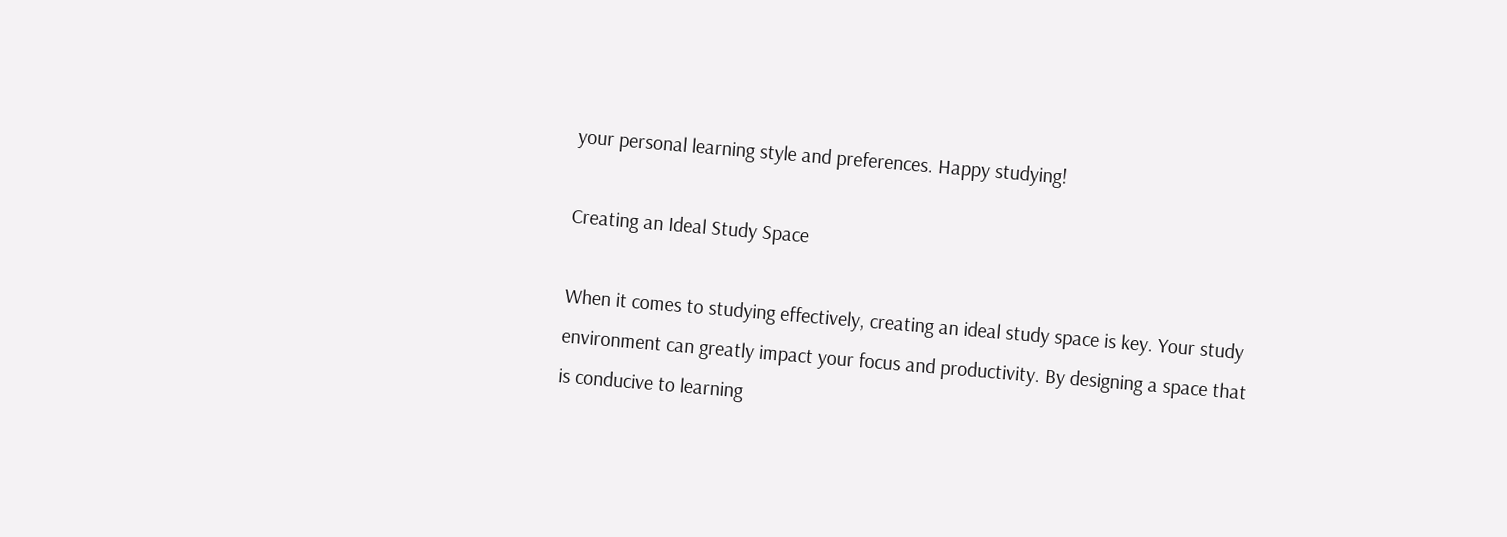your personal learning style and preferences. Happy studying!

Creating an Ideal Study Space

When it comes to studying effectively, creating an ideal study space is key. Your study environment can greatly impact your focus and productivity. By designing a space that is conducive to learning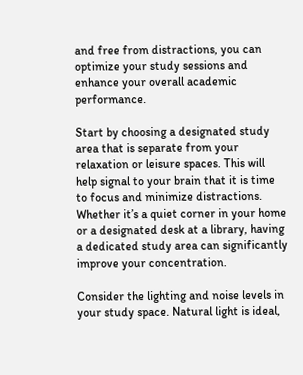and free from distractions, you can optimize your study sessions and enhance your overall academic performance.

Start by choosing a designated study area that is separate from your relaxation or leisure spaces. This will help signal to your brain that it is time to focus and minimize distractions. Whether it’s a quiet corner in your home or a designated desk at a library, having a dedicated study area can significantly improve your concentration.

Consider the lighting and noise levels in your study space. Natural light is ideal,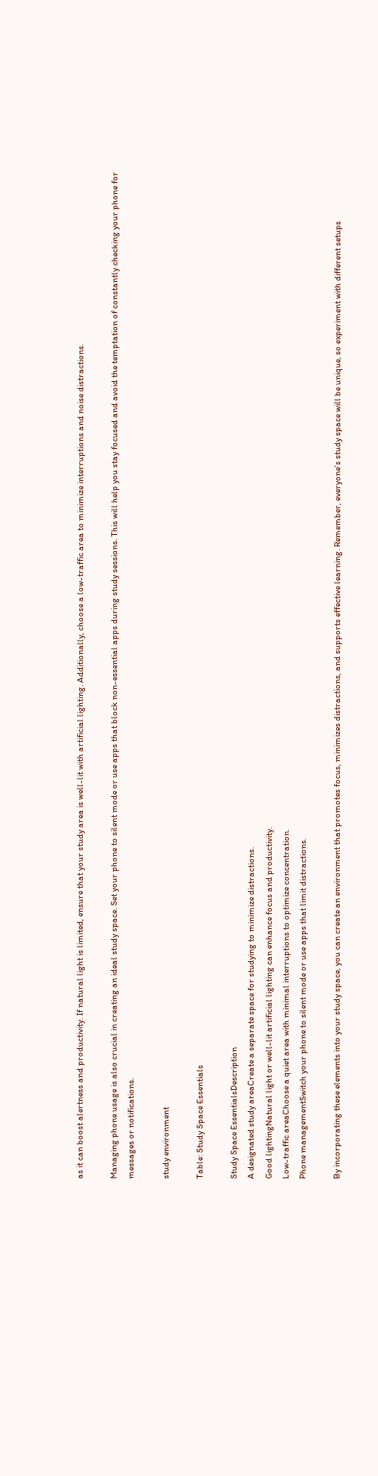as it can boost alertness and productivity. If natural light is limited, ensure that your study area is well-lit with artificial lighting. Additionally, choose a low-traffic area to minimize interruptions and noise distractions.

Managing phone usage is also crucial in creating an ideal study space. Set your phone to silent mode or use apps that block non-essential apps during study sessions. This will help you stay focused and avoid the temptation of constantly checking your phone for messages or notifications.

study environment

Table: Study Space Essentials

Study Space EssentialsDescription
A designated study areaCreate a separate space for studying to minimize distractions.
Good lightingNatural light or well-lit artificial lighting can enhance focus and productivity.
Low-traffic areaChoose a quiet area with minimal interruptions to optimize concentration.
Phone managementSwitch your phone to silent mode or use apps that limit distractions.

By incorporating these elements into your study space, you can create an environment that promotes focus, minimizes distractions, and supports effective learning. Remember, everyone’s study space will be unique, so experiment with different setups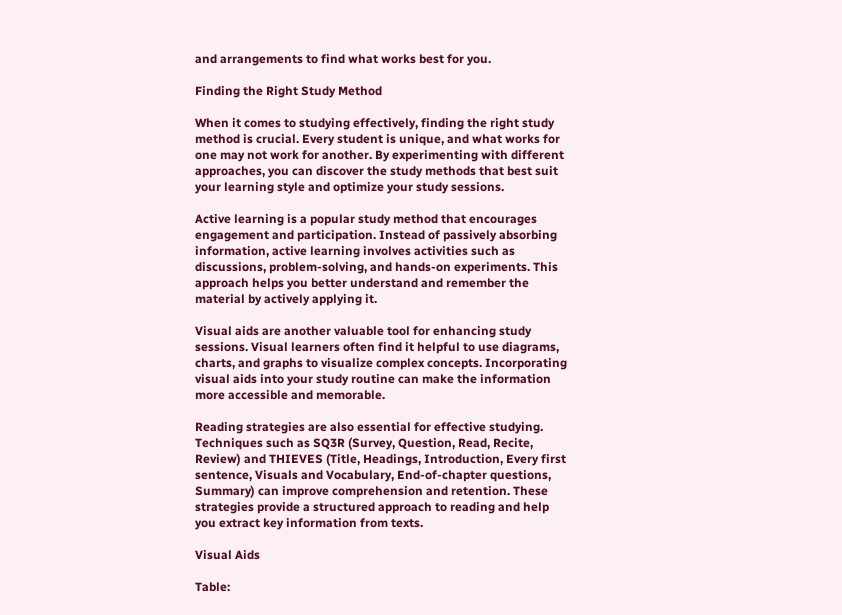and arrangements to find what works best for you.

Finding the Right Study Method

When it comes to studying effectively, finding the right study method is crucial. Every student is unique, and what works for one may not work for another. By experimenting with different approaches, you can discover the study methods that best suit your learning style and optimize your study sessions.

Active learning is a popular study method that encourages engagement and participation. Instead of passively absorbing information, active learning involves activities such as discussions, problem-solving, and hands-on experiments. This approach helps you better understand and remember the material by actively applying it.

Visual aids are another valuable tool for enhancing study sessions. Visual learners often find it helpful to use diagrams, charts, and graphs to visualize complex concepts. Incorporating visual aids into your study routine can make the information more accessible and memorable.

Reading strategies are also essential for effective studying. Techniques such as SQ3R (Survey, Question, Read, Recite, Review) and THIEVES (Title, Headings, Introduction, Every first sentence, Visuals and Vocabulary, End-of-chapter questions, Summary) can improve comprehension and retention. These strategies provide a structured approach to reading and help you extract key information from texts.

Visual Aids

Table: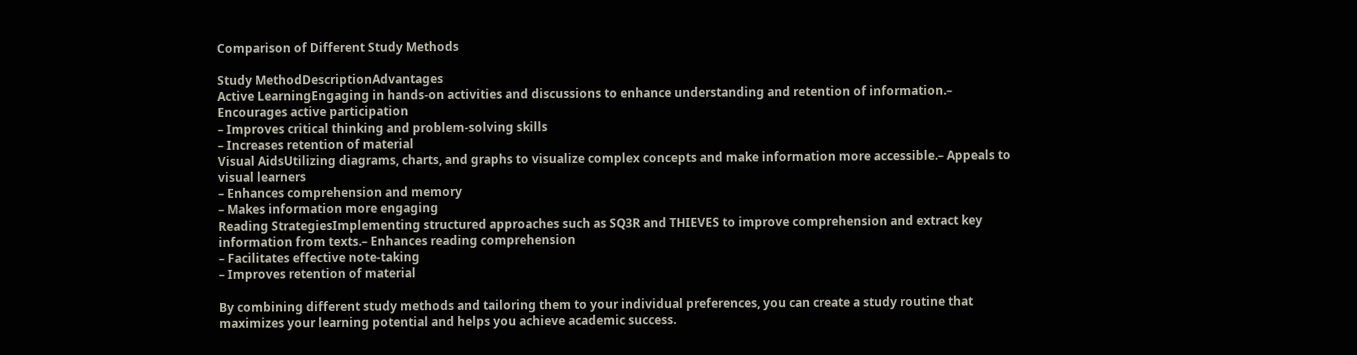Comparison of Different Study Methods

Study MethodDescriptionAdvantages
Active LearningEngaging in hands-on activities and discussions to enhance understanding and retention of information.– Encourages active participation
– Improves critical thinking and problem-solving skills
– Increases retention of material
Visual AidsUtilizing diagrams, charts, and graphs to visualize complex concepts and make information more accessible.– Appeals to visual learners
– Enhances comprehension and memory
– Makes information more engaging
Reading StrategiesImplementing structured approaches such as SQ3R and THIEVES to improve comprehension and extract key information from texts.– Enhances reading comprehension
– Facilitates effective note-taking
– Improves retention of material

By combining different study methods and tailoring them to your individual preferences, you can create a study routine that maximizes your learning potential and helps you achieve academic success.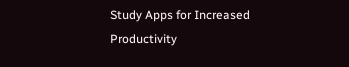Study Apps for Increased Productivity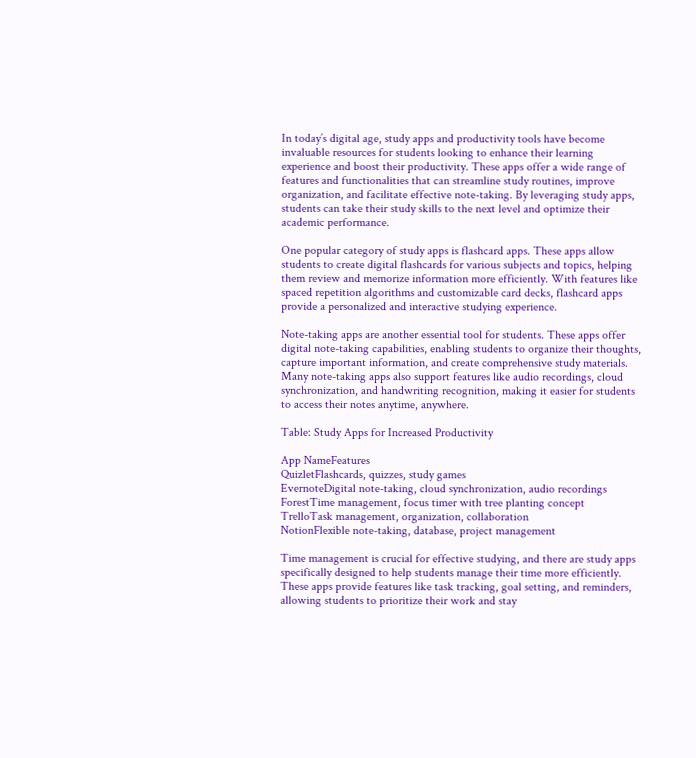In today’s digital age, study apps and productivity tools have become invaluable resources for students looking to enhance their learning experience and boost their productivity. These apps offer a wide range of features and functionalities that can streamline study routines, improve organization, and facilitate effective note-taking. By leveraging study apps, students can take their study skills to the next level and optimize their academic performance.

One popular category of study apps is flashcard apps. These apps allow students to create digital flashcards for various subjects and topics, helping them review and memorize information more efficiently. With features like spaced repetition algorithms and customizable card decks, flashcard apps provide a personalized and interactive studying experience.

Note-taking apps are another essential tool for students. These apps offer digital note-taking capabilities, enabling students to organize their thoughts, capture important information, and create comprehensive study materials. Many note-taking apps also support features like audio recordings, cloud synchronization, and handwriting recognition, making it easier for students to access their notes anytime, anywhere.

Table: Study Apps for Increased Productivity

App NameFeatures
QuizletFlashcards, quizzes, study games
EvernoteDigital note-taking, cloud synchronization, audio recordings
ForestTime management, focus timer with tree planting concept
TrelloTask management, organization, collaboration
NotionFlexible note-taking, database, project management

Time management is crucial for effective studying, and there are study apps specifically designed to help students manage their time more efficiently. These apps provide features like task tracking, goal setting, and reminders, allowing students to prioritize their work and stay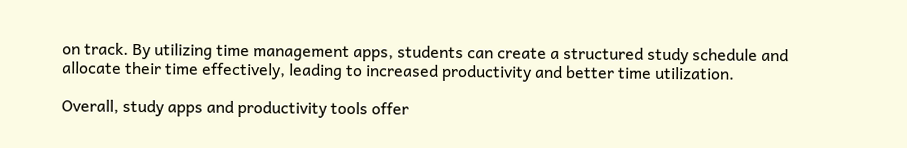on track. By utilizing time management apps, students can create a structured study schedule and allocate their time effectively, leading to increased productivity and better time utilization.

Overall, study apps and productivity tools offer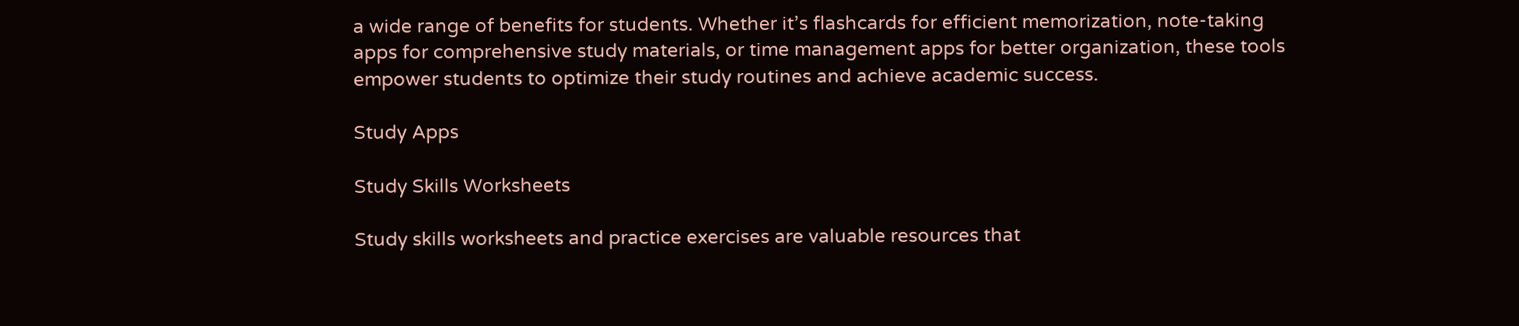a wide range of benefits for students. Whether it’s flashcards for efficient memorization, note-taking apps for comprehensive study materials, or time management apps for better organization, these tools empower students to optimize their study routines and achieve academic success.

Study Apps

Study Skills Worksheets

Study skills worksheets and practice exercises are valuable resources that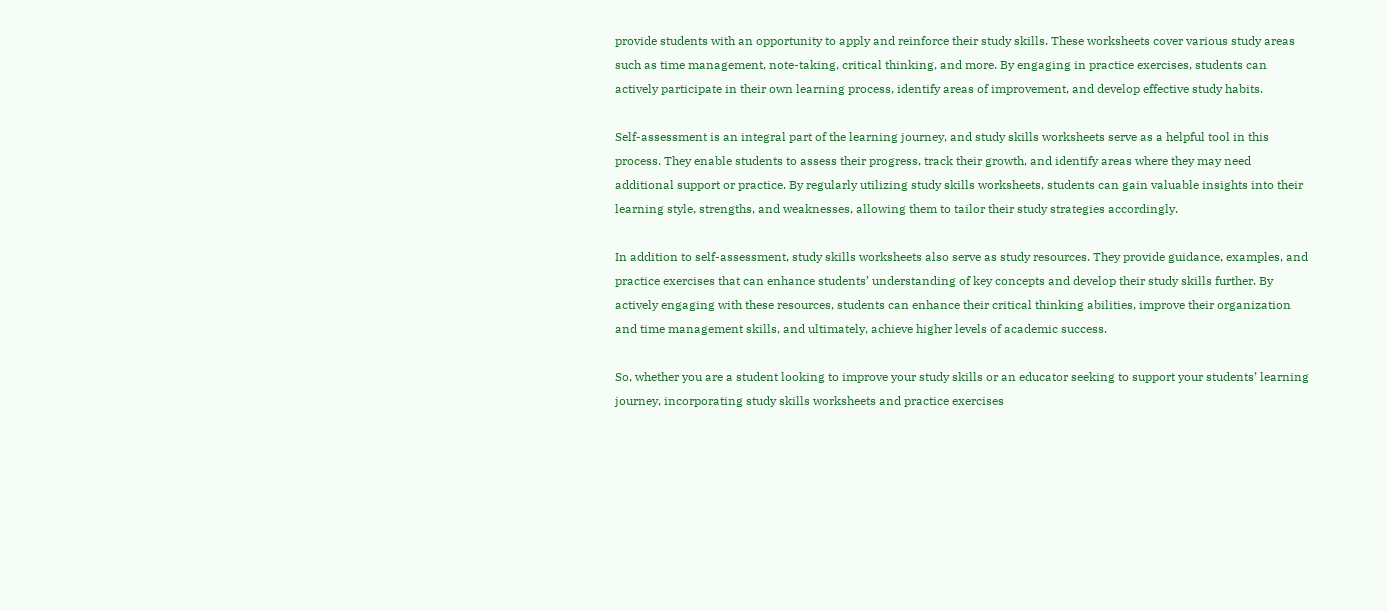provide students with an opportunity to apply and reinforce their study skills. These worksheets cover various study areas such as time management, note-taking, critical thinking, and more. By engaging in practice exercises, students can actively participate in their own learning process, identify areas of improvement, and develop effective study habits.

Self-assessment is an integral part of the learning journey, and study skills worksheets serve as a helpful tool in this process. They enable students to assess their progress, track their growth, and identify areas where they may need additional support or practice. By regularly utilizing study skills worksheets, students can gain valuable insights into their learning style, strengths, and weaknesses, allowing them to tailor their study strategies accordingly.

In addition to self-assessment, study skills worksheets also serve as study resources. They provide guidance, examples, and practice exercises that can enhance students’ understanding of key concepts and develop their study skills further. By actively engaging with these resources, students can enhance their critical thinking abilities, improve their organization and time management skills, and ultimately, achieve higher levels of academic success.

So, whether you are a student looking to improve your study skills or an educator seeking to support your students’ learning journey, incorporating study skills worksheets and practice exercises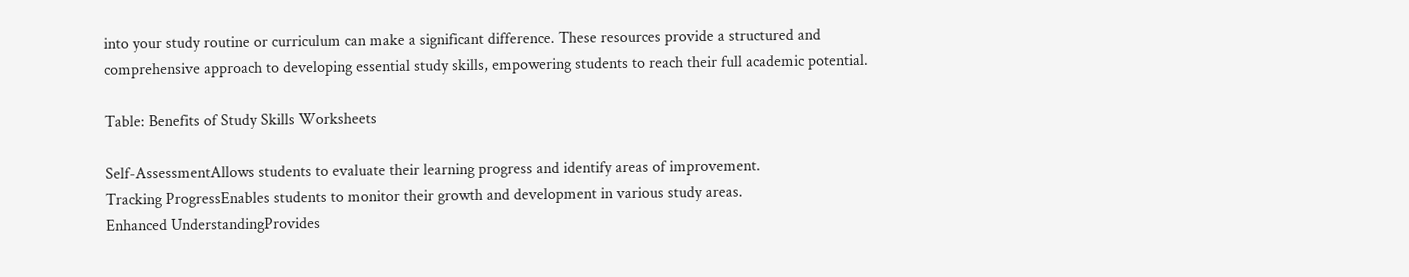into your study routine or curriculum can make a significant difference. These resources provide a structured and comprehensive approach to developing essential study skills, empowering students to reach their full academic potential.

Table: Benefits of Study Skills Worksheets

Self-AssessmentAllows students to evaluate their learning progress and identify areas of improvement.
Tracking ProgressEnables students to monitor their growth and development in various study areas.
Enhanced UnderstandingProvides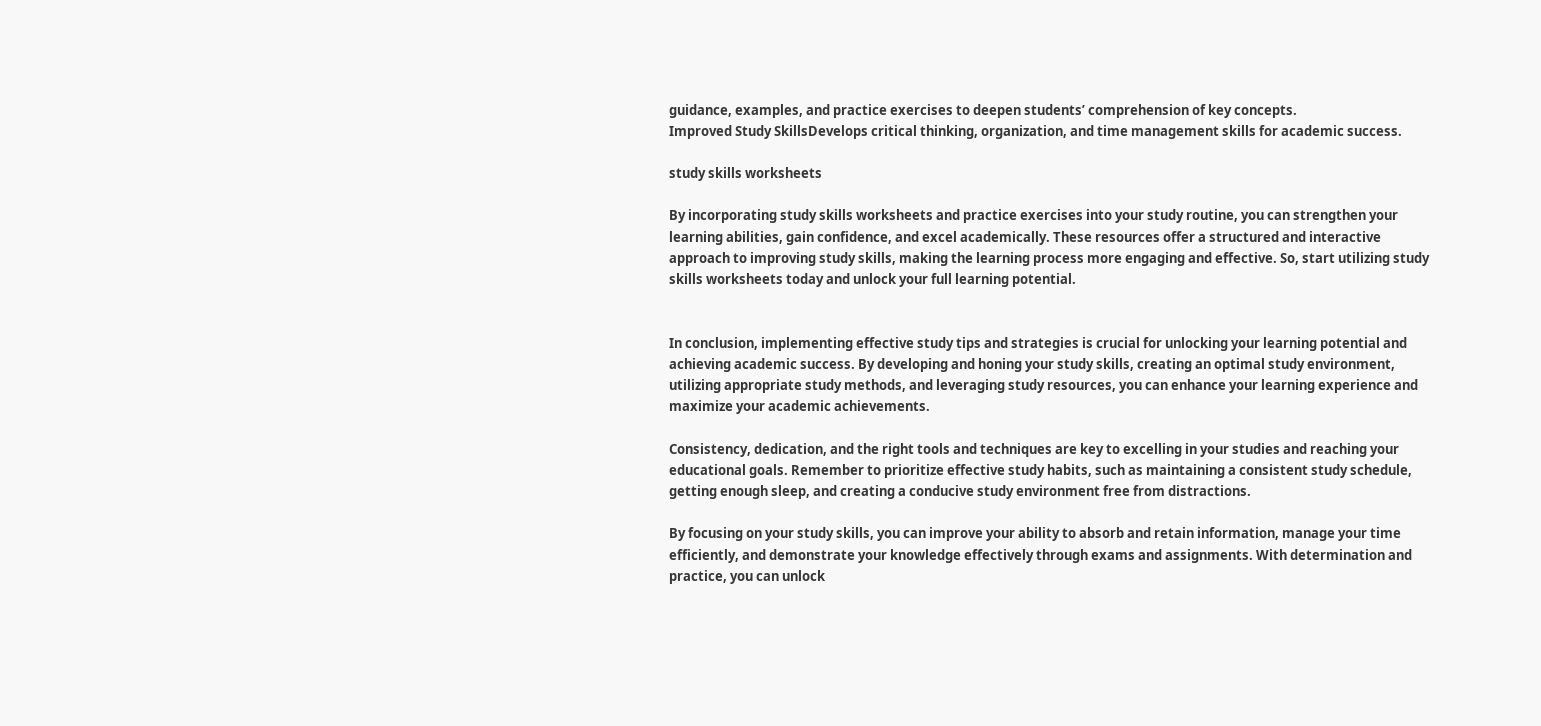guidance, examples, and practice exercises to deepen students’ comprehension of key concepts.
Improved Study SkillsDevelops critical thinking, organization, and time management skills for academic success.

study skills worksheets

By incorporating study skills worksheets and practice exercises into your study routine, you can strengthen your learning abilities, gain confidence, and excel academically. These resources offer a structured and interactive approach to improving study skills, making the learning process more engaging and effective. So, start utilizing study skills worksheets today and unlock your full learning potential.


In conclusion, implementing effective study tips and strategies is crucial for unlocking your learning potential and achieving academic success. By developing and honing your study skills, creating an optimal study environment, utilizing appropriate study methods, and leveraging study resources, you can enhance your learning experience and maximize your academic achievements.

Consistency, dedication, and the right tools and techniques are key to excelling in your studies and reaching your educational goals. Remember to prioritize effective study habits, such as maintaining a consistent study schedule, getting enough sleep, and creating a conducive study environment free from distractions.

By focusing on your study skills, you can improve your ability to absorb and retain information, manage your time efficiently, and demonstrate your knowledge effectively through exams and assignments. With determination and practice, you can unlock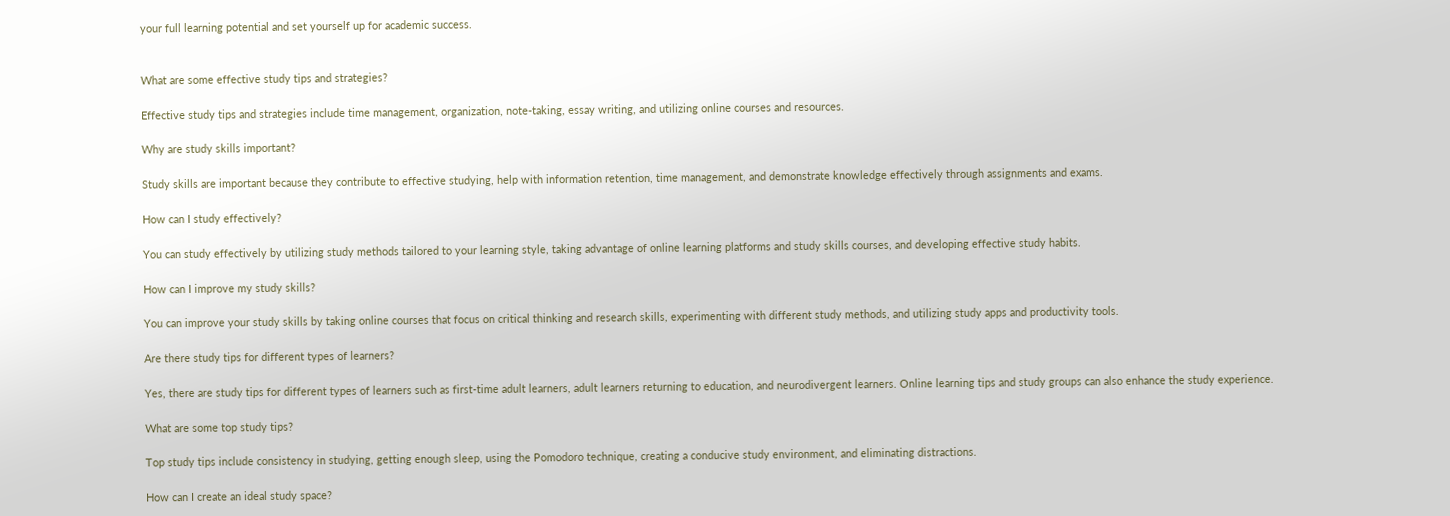your full learning potential and set yourself up for academic success.


What are some effective study tips and strategies?

Effective study tips and strategies include time management, organization, note-taking, essay writing, and utilizing online courses and resources.

Why are study skills important?

Study skills are important because they contribute to effective studying, help with information retention, time management, and demonstrate knowledge effectively through assignments and exams.

How can I study effectively?

You can study effectively by utilizing study methods tailored to your learning style, taking advantage of online learning platforms and study skills courses, and developing effective study habits.

How can I improve my study skills?

You can improve your study skills by taking online courses that focus on critical thinking and research skills, experimenting with different study methods, and utilizing study apps and productivity tools.

Are there study tips for different types of learners?

Yes, there are study tips for different types of learners such as first-time adult learners, adult learners returning to education, and neurodivergent learners. Online learning tips and study groups can also enhance the study experience.

What are some top study tips?

Top study tips include consistency in studying, getting enough sleep, using the Pomodoro technique, creating a conducive study environment, and eliminating distractions.

How can I create an ideal study space?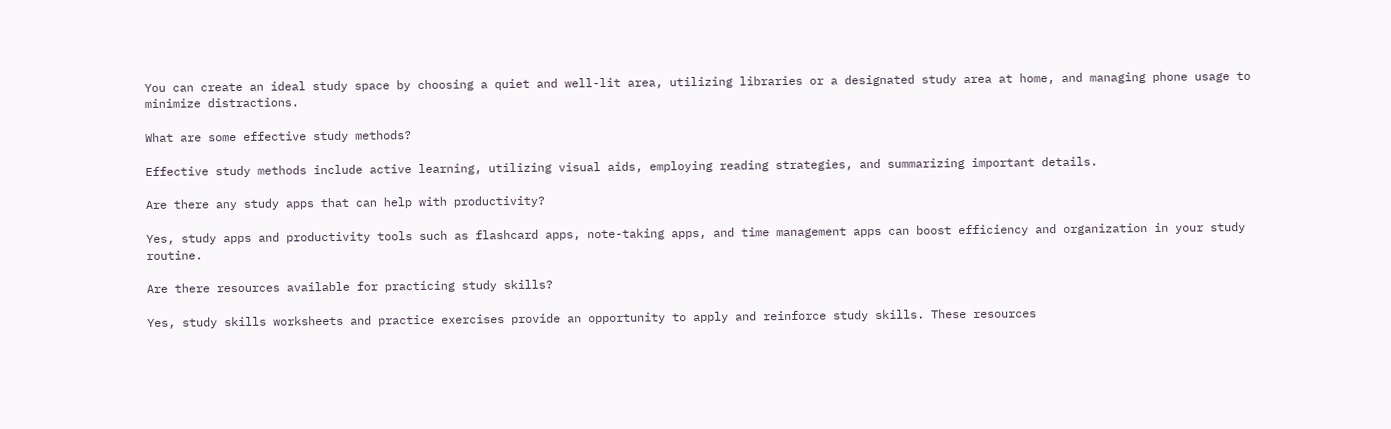You can create an ideal study space by choosing a quiet and well-lit area, utilizing libraries or a designated study area at home, and managing phone usage to minimize distractions.

What are some effective study methods?

Effective study methods include active learning, utilizing visual aids, employing reading strategies, and summarizing important details.

Are there any study apps that can help with productivity?

Yes, study apps and productivity tools such as flashcard apps, note-taking apps, and time management apps can boost efficiency and organization in your study routine.

Are there resources available for practicing study skills?

Yes, study skills worksheets and practice exercises provide an opportunity to apply and reinforce study skills. These resources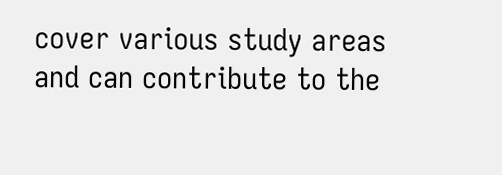cover various study areas and can contribute to the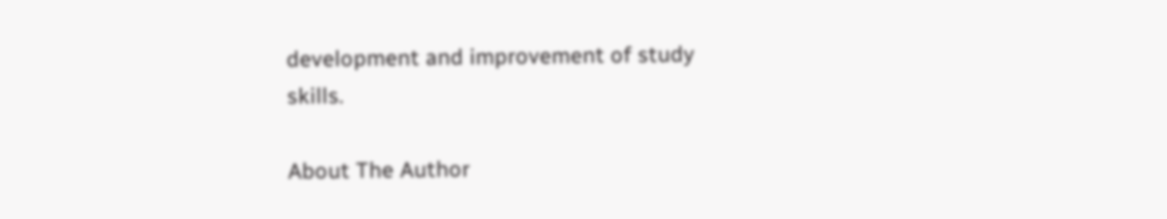development and improvement of study skills.

About The Author